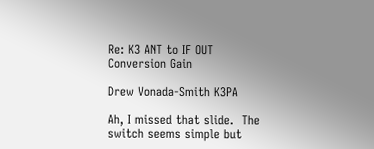Re: K3 ANT to IF OUT Conversion Gain

Drew Vonada-Smith K3PA

Ah, I missed that slide.  The switch seems simple but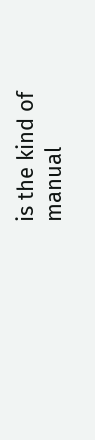is the kind of manual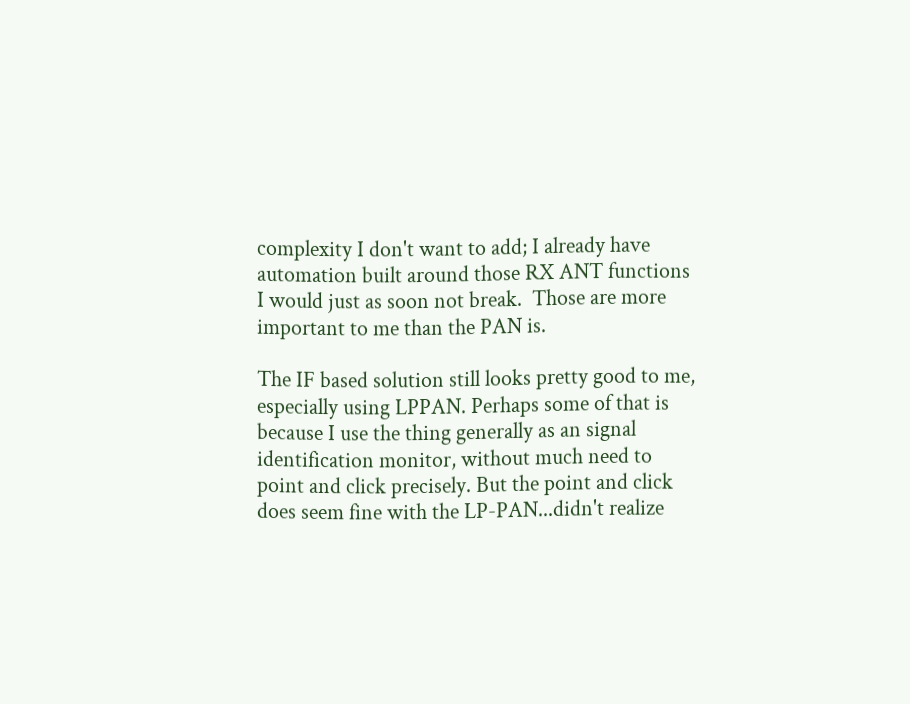complexity I don't want to add; I already have automation built around those RX ANT functions I would just as soon not break.  Those are more important to me than the PAN is.

The IF based solution still looks pretty good to me, especially using LPPAN. Perhaps some of that is because I use the thing generally as an signal identification monitor, without much need to point and click precisely. But the point and click does seem fine with the LP-PAN...didn't realize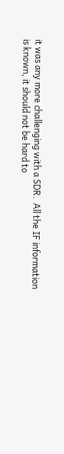it was any more challenging with a SDR.  All the IF information is known, it should not be hard to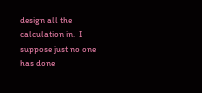design all the calculation in.  I suppose just no one has done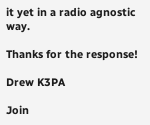it yet in a radio agnostic way.

Thanks for the response!

Drew K3PA

Join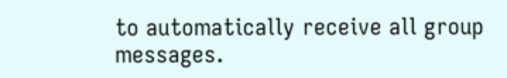to automatically receive all group messages.